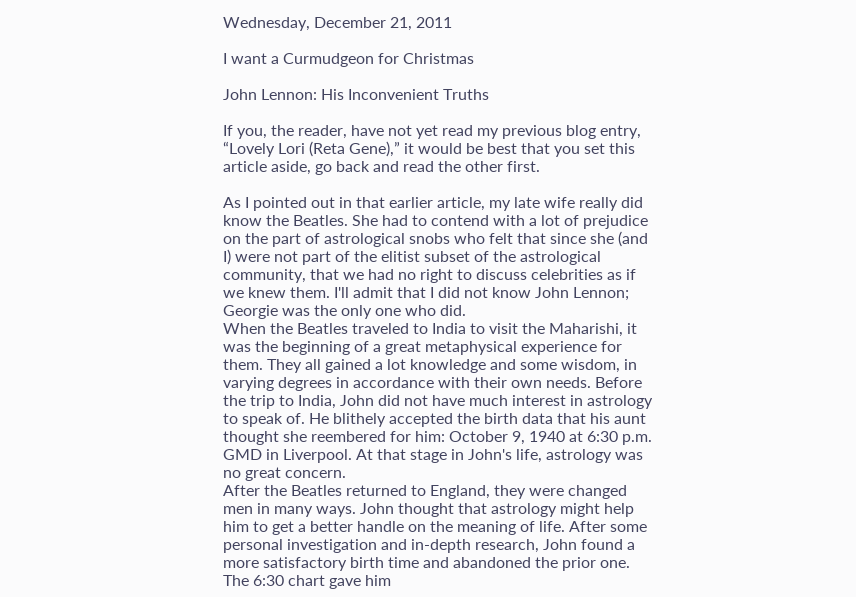Wednesday, December 21, 2011

I want a Curmudgeon for Christmas

John Lennon: His Inconvenient Truths

If you, the reader, have not yet read my previous blog entry, “Lovely Lori (Reta Gene),” it would be best that you set this article aside, go back and read the other first.

As I pointed out in that earlier article, my late wife really did know the Beatles. She had to contend with a lot of prejudice on the part of astrological snobs who felt that since she (and I) were not part of the elitist subset of the astrological community, that we had no right to discuss celebrities as if we knew them. I'll admit that I did not know John Lennon; Georgie was the only one who did.
When the Beatles traveled to India to visit the Maharishi, it was the beginning of a great metaphysical experience for them. They all gained a lot knowledge and some wisdom, in varying degrees in accordance with their own needs. Before the trip to India, John did not have much interest in astrology to speak of. He blithely accepted the birth data that his aunt thought she reembered for him: October 9, 1940 at 6:30 p.m. GMD in Liverpool. At that stage in John's life, astrology was no great concern.
After the Beatles returned to England, they were changed men in many ways. John thought that astrology might help him to get a better handle on the meaning of life. After some personal investigation and in-depth research, John found a more satisfactory birth time and abandoned the prior one. The 6:30 chart gave him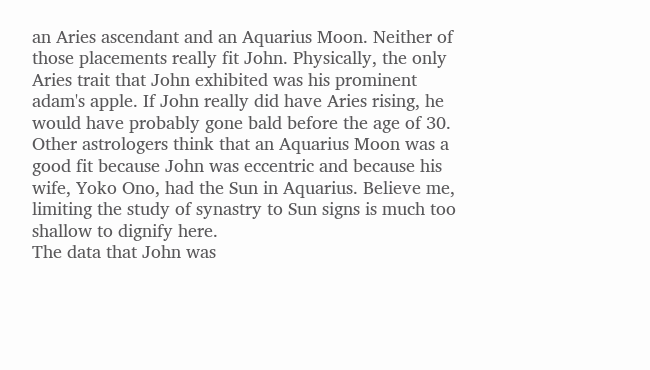an Aries ascendant and an Aquarius Moon. Neither of those placements really fit John. Physically, the only Aries trait that John exhibited was his prominent adam's apple. If John really did have Aries rising, he would have probably gone bald before the age of 30. Other astrologers think that an Aquarius Moon was a good fit because John was eccentric and because his wife, Yoko Ono, had the Sun in Aquarius. Believe me, limiting the study of synastry to Sun signs is much too shallow to dignify here.
The data that John was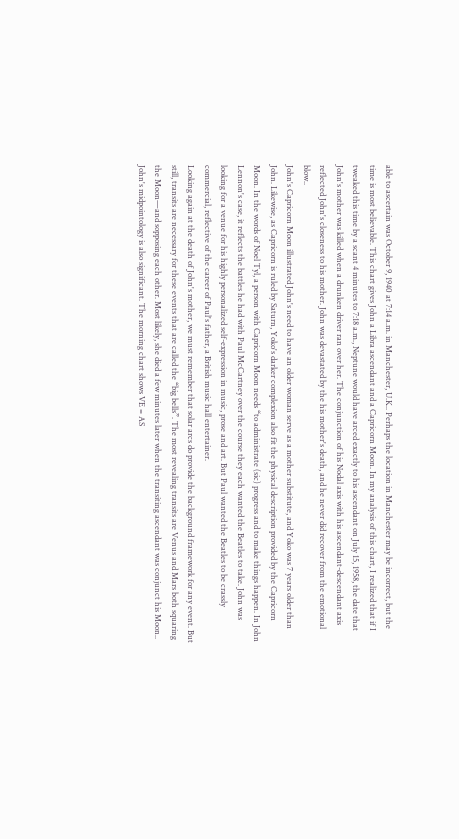able to ascertain was October 9, 1940 at 7:14 a.m. in Manchester, U.K.. Perhaps the location in Manchester may be incorrect, but the time is most believable. This chart gives John a Libra ascendant and a Capricorn Moon. In my analysis of this chart, I realized that if I tweaked this time by a scant 4 minutes to 7:18 a.m., Neptune would have arced exactly to his ascendant on July 15, 1958, the date that John's mother was killed when a drunken driver ran over her. The conjunction of his Nodal axis with his ascendant-descendant axis reflected John's closeness to his mother. John was devastated by the his mother's death, and he never did recover from the emotional blow..
John's Capricorn Moon illustrated John's need to have an older woman serve as a mother substitute, and Yoko was 7 years older than John. Likewise, as Capricorn is ruled by Saturn, Yoko's darker complexion also fit the physical description provided by the Capricorn Moon. In the words of Noel Tyl, a person with Capricorn Moon needs “to administrate (sic) progress and to make things happen. In John Lennon's case, it reflects the battles he had with Paul McCartney over the course they each wanted the Beatles to take. John was looking for a venue for his highly personalized self-expression in music, prose and art. But Paul wanted the Beatles to be crassly commercial, reflective of the career of Paul's father, a British music hall entertainer.
Looking again at the death of John's mother, we must remember that solar arcs do provide the background framework for any event. But still, transits are necessary for these events that are called the “big bells”. The most revealing transits are Venus and Mars both squaring the Moon—and sopposing each other. Most likely, she died a few minutes later when the transiting ascendant was conjunct his Moon..
John's midpointology is also significant. The morning chart shows VE = AS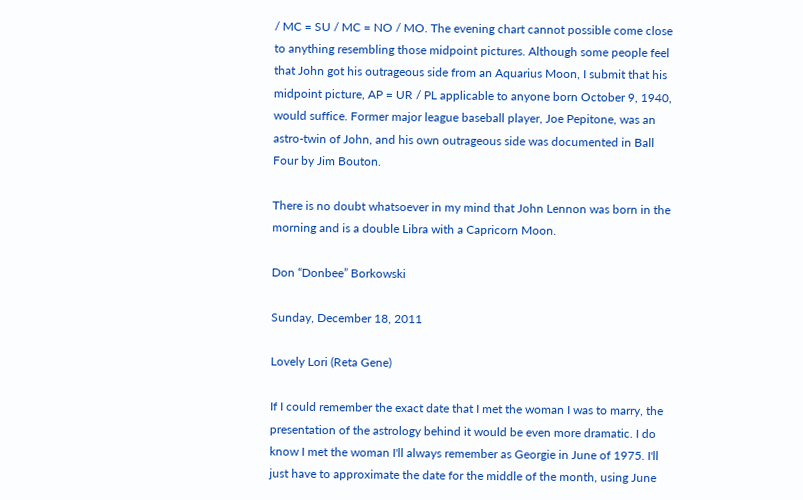/ MC = SU / MC = NO / MO. The evening chart cannot possible come close to anything resembling those midpoint pictures. Although some people feel that John got his outrageous side from an Aquarius Moon, I submit that his midpoint picture, AP = UR / PL applicable to anyone born October 9, 1940, would suffice. Former major league baseball player, Joe Pepitone, was an astro-twin of John, and his own outrageous side was documented in Ball Four by Jim Bouton.

There is no doubt whatsoever in my mind that John Lennon was born in the morning and is a double Libra with a Capricorn Moon.

Don “Donbee” Borkowski

Sunday, December 18, 2011

Lovely Lori (Reta Gene)

If I could remember the exact date that I met the woman I was to marry, the presentation of the astrology behind it would be even more dramatic. I do know I met the woman I'll always remember as Georgie in June of 1975. I'll just have to approximate the date for the middle of the month, using June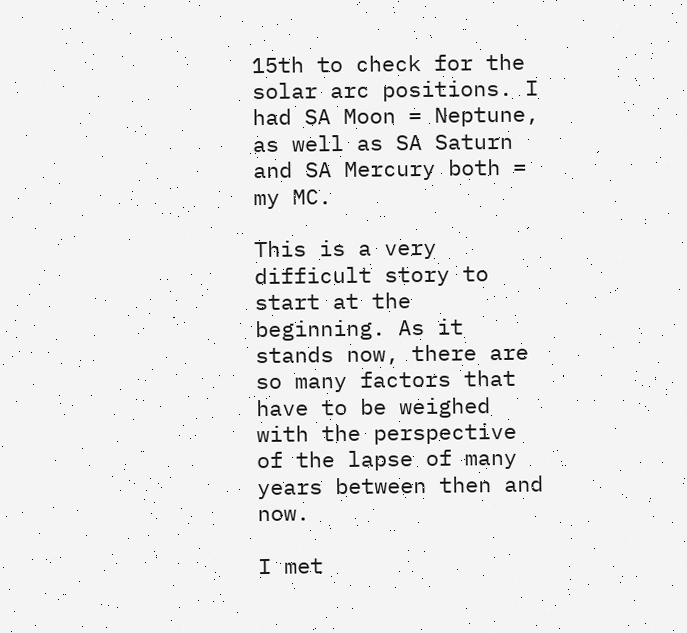15th to check for the solar arc positions. I had SA Moon = Neptune, as well as SA Saturn and SA Mercury both = my MC.

This is a very difficult story to start at the beginning. As it stands now, there are so many factors that have to be weighed with the perspective of the lapse of many years between then and now.

I met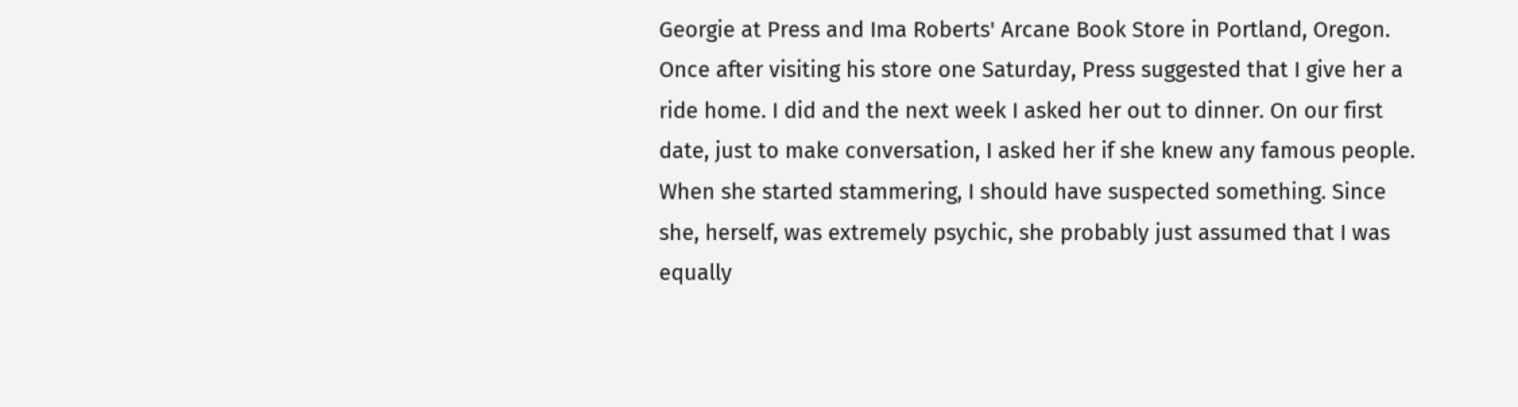Georgie at Press and Ima Roberts' Arcane Book Store in Portland, Oregon. Once after visiting his store one Saturday, Press suggested that I give her a ride home. I did and the next week I asked her out to dinner. On our first date, just to make conversation, I asked her if she knew any famous people. When she started stammering, I should have suspected something. Since she, herself, was extremely psychic, she probably just assumed that I was equally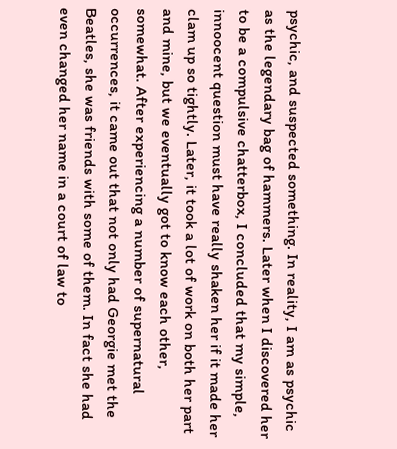psychic, and suspected something. In reality, I am as psychic as the legendary bag of hammers. Later when I discovered her to be a compulsive chatterbox, I concluded that my simple, innoocent question must have really shaken her if it made her clam up so tightly. Later, it took a lot of work on both her part and mine, but we eventually got to know each other, somewhat. After experiencing a number of supernatural occurrences, it came out that not only had Georgie met the Beatles, she was friends with some of them. In fact she had even changed her name in a court of law to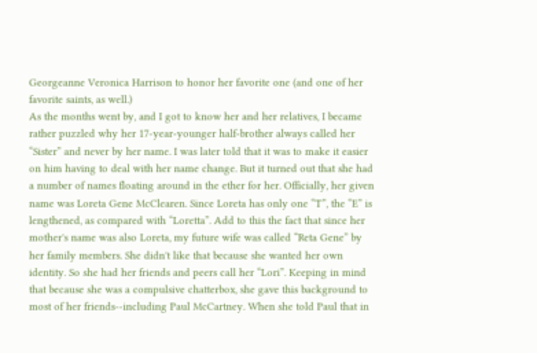Georgeanne Veronica Harrison to honor her favorite one (and one of her favorite saints, as well.)
As the months went by, and I got to know her and her relatives, I became rather puzzled why her 17-year-younger half-brother always called her “Sister” and never by her name. I was later told that it was to make it easier on him having to deal with her name change. But it turned out that she had a number of names floating around in the ether for her. Officially, her given name was Loreta Gene McClearen. Since Loreta has only one “T”, the “E” is lengthened, as compared with “Loretta”. Add to this the fact that since her mother's name was also Loreta, my future wife was called “Reta Gene” by her family members. She didn't like that because she wanted her own identity. So she had her friends and peers call her “Lori”. Keeping in mind that because she was a compulsive chatterbox, she gave this background to most of her friends--including Paul McCartney. When she told Paul that in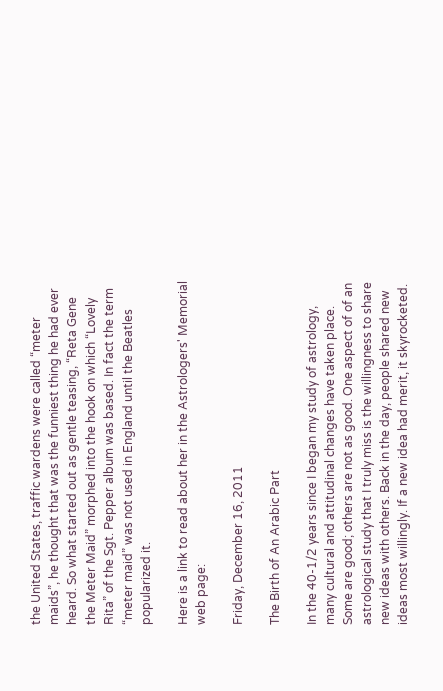the United States, traffic wardens were called “meter maids”, he thought that was the funniest thing he had ever heard. So what started out as gentle teasing, “Reta Gene the Meter Maid” morphed into the hook on which “Lovely Rita” of the Sgt. Pepper album was based. In fact the term “meter maid” was not used in England until the Beatles popularized it.

Here is a link to read about her in the Astrologers' Memorial web page:

Friday, December 16, 2011

The Birth of An Arabic Part

In the 40-1/2 years since I began my study of astrology, many cultural and attitudinal changes have taken place. Some are good; others are not as good. One aspect of of an astrological study that I truly miss is the willingness to share new ideas with others. Back in the day, people shared new ideas most willingly. If a new idea had merit, it skyrocketed.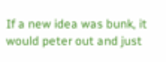If a new idea was bunk, it would peter out and just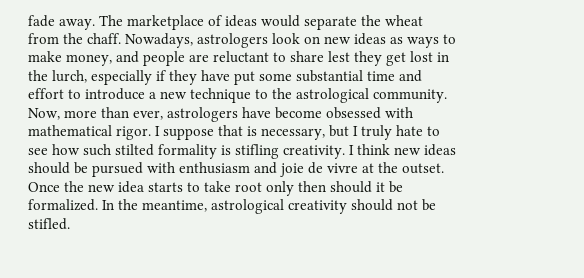fade away. The marketplace of ideas would separate the wheat from the chaff. Nowadays, astrologers look on new ideas as ways to make money, and people are reluctant to share lest they get lost in the lurch, especially if they have put some substantial time and effort to introduce a new technique to the astrological community.
Now, more than ever, astrologers have become obsessed with mathematical rigor. I suppose that is necessary, but I truly hate to see how such stilted formality is stifling creativity. I think new ideas should be pursued with enthusiasm and joie de vivre at the outset. Once the new idea starts to take root only then should it be formalized. In the meantime, astrological creativity should not be stifled.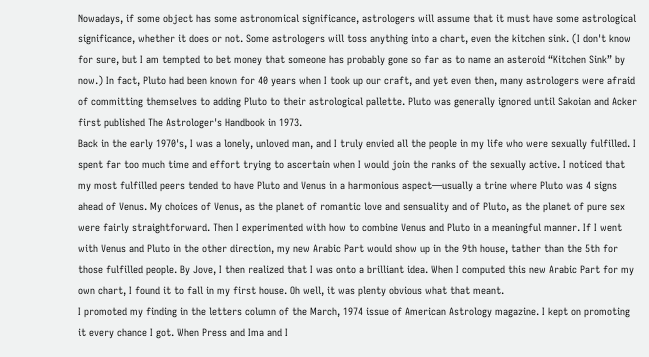Nowadays, if some object has some astronomical significance, astrologers will assume that it must have some astrological significance, whether it does or not. Some astrologers will toss anything into a chart, even the kitchen sink. (I don't know for sure, but I am tempted to bet money that someone has probably gone so far as to name an asteroid “Kitchen Sink” by now.) In fact, Pluto had been known for 40 years when I took up our craft, and yet even then, many astrologers were afraid of committing themselves to adding Pluto to their astrological pallette. Pluto was generally ignored until Sakoian and Acker first published The Astrologer's Handbook in 1973.
Back in the early 1970's, I was a lonely, unloved man, and I truly envied all the people in my life who were sexually fulfilled. I spent far too much time and effort trying to ascertain when I would join the ranks of the sexually active. I noticed that my most fulfilled peers tended to have Pluto and Venus in a harmonious aspect—usually a trine where Pluto was 4 signs ahead of Venus. My choices of Venus, as the planet of romantic love and sensuality and of Pluto, as the planet of pure sex were fairly straightforward. Then I experimented with how to combine Venus and Pluto in a meaningful manner. If I went with Venus and Pluto in the other direction, my new Arabic Part would show up in the 9th house, tather than the 5th for those fulfilled people. By Jove, I then realized that I was onto a brilliant idea. When I computed this new Arabic Part for my own chart, I found it to fall in my first house. Oh well, it was plenty obvious what that meant.
I promoted my finding in the letters column of the March, 1974 issue of American Astrology magazine. I kept on promoting it every chance I got. When Press and Ima and I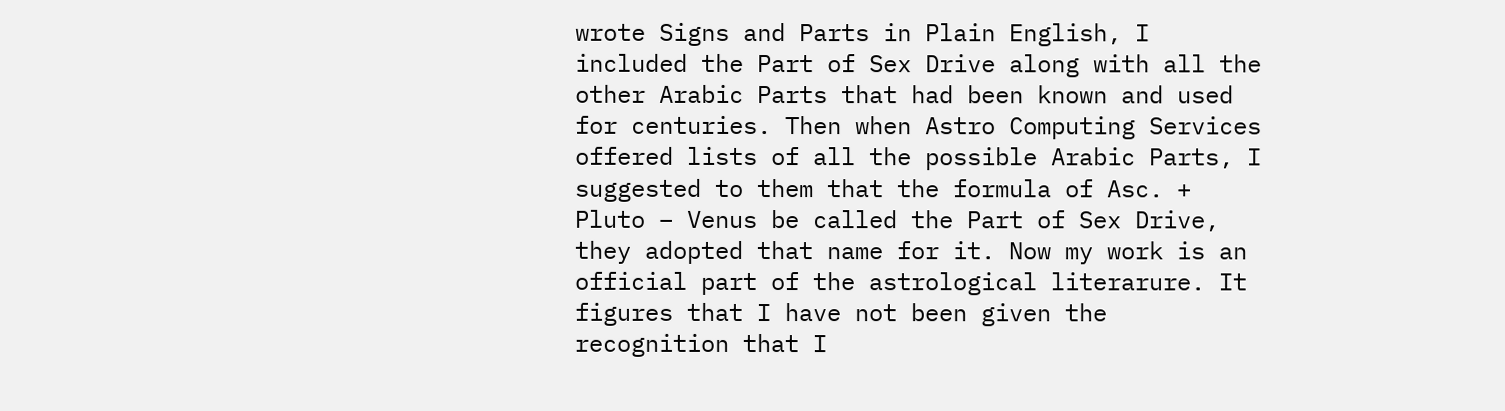wrote Signs and Parts in Plain English, I included the Part of Sex Drive along with all the other Arabic Parts that had been known and used for centuries. Then when Astro Computing Services offered lists of all the possible Arabic Parts, I suggested to them that the formula of Asc. + Pluto – Venus be called the Part of Sex Drive, they adopted that name for it. Now my work is an official part of the astrological literarure. It figures that I have not been given the recognition that I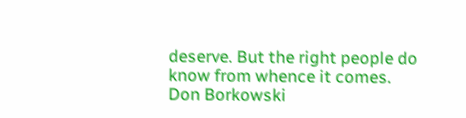deserve. But the right people do know from whence it comes.
Don Borkowski